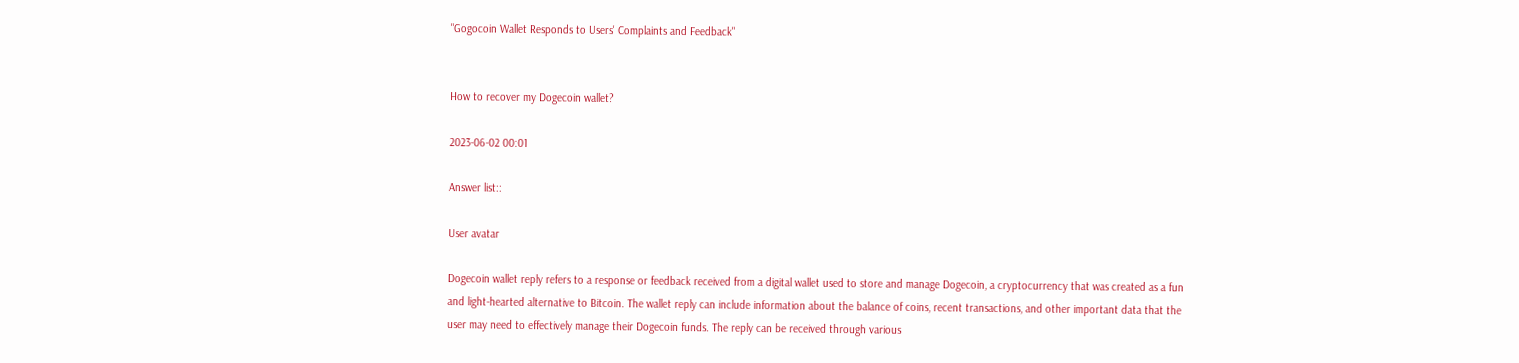"Gogocoin Wallet Responds to Users' Complaints and Feedback"


How to recover my Dogecoin wallet?

2023-06-02 00:01

Answer list::

User avatar

Dogecoin wallet reply refers to a response or feedback received from a digital wallet used to store and manage Dogecoin, a cryptocurrency that was created as a fun and light-hearted alternative to Bitcoin. The wallet reply can include information about the balance of coins, recent transactions, and other important data that the user may need to effectively manage their Dogecoin funds. The reply can be received through various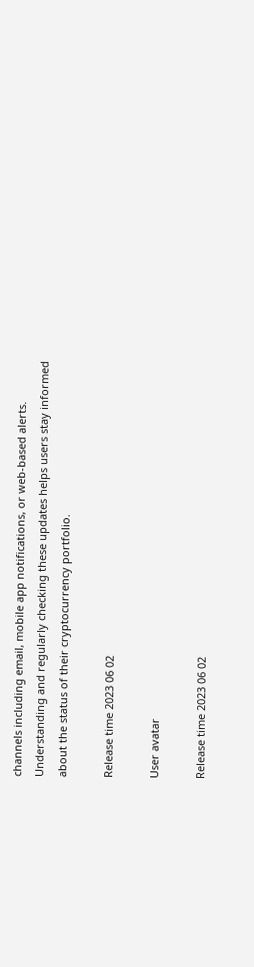channels including email, mobile app notifications, or web-based alerts. Understanding and regularly checking these updates helps users stay informed about the status of their cryptocurrency portfolio.

Release time 2023 06 02

User avatar

Release time 2023 06 02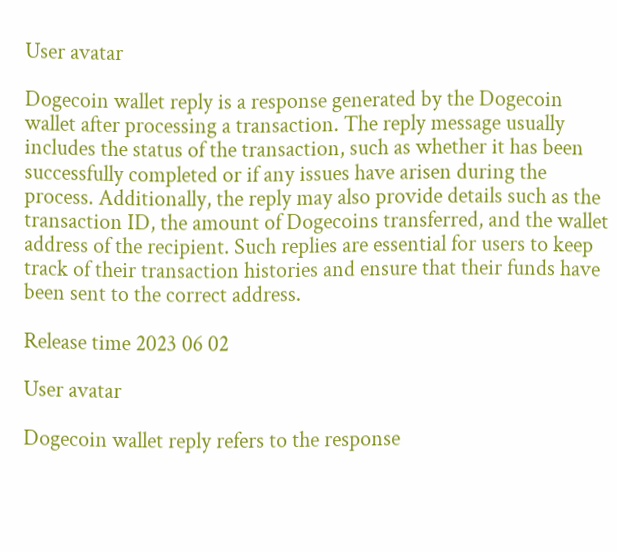User avatar

Dogecoin wallet reply is a response generated by the Dogecoin wallet after processing a transaction. The reply message usually includes the status of the transaction, such as whether it has been successfully completed or if any issues have arisen during the process. Additionally, the reply may also provide details such as the transaction ID, the amount of Dogecoins transferred, and the wallet address of the recipient. Such replies are essential for users to keep track of their transaction histories and ensure that their funds have been sent to the correct address.

Release time 2023 06 02

User avatar

Dogecoin wallet reply refers to the response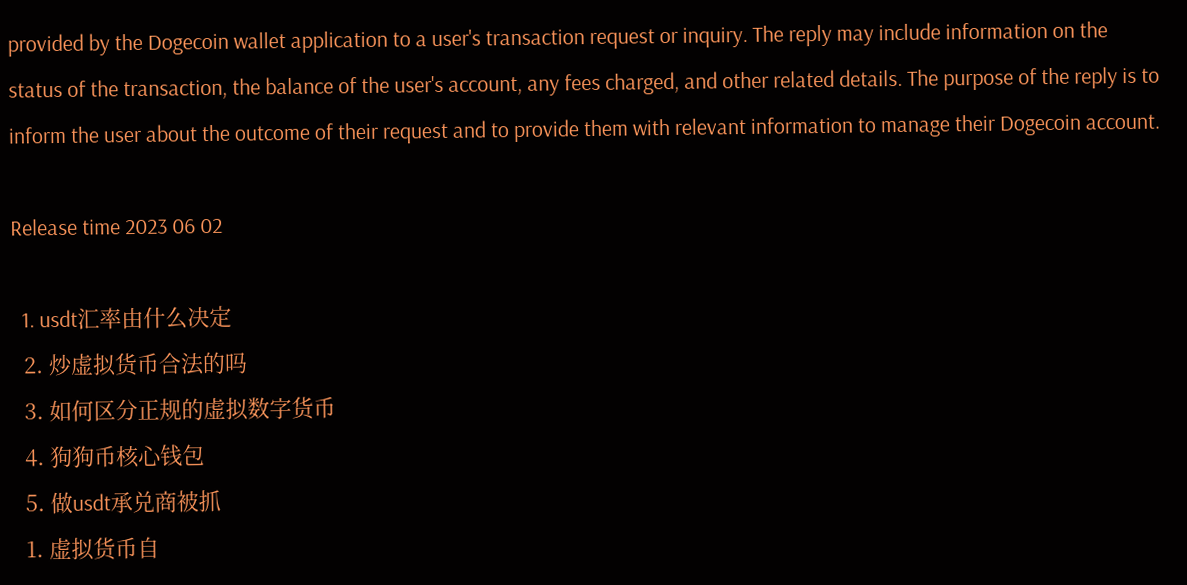provided by the Dogecoin wallet application to a user's transaction request or inquiry. The reply may include information on the status of the transaction, the balance of the user's account, any fees charged, and other related details. The purpose of the reply is to inform the user about the outcome of their request and to provide them with relevant information to manage their Dogecoin account.

Release time 2023 06 02

  1. usdt汇率由什么决定
  2. 炒虚拟货币合法的吗
  3. 如何区分正规的虚拟数字货币
  4. 狗狗币核心钱包
  5. 做usdt承兑商被抓
  1. 虚拟货币自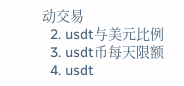动交易
  2. usdt与美元比例
  3. usdt币每天限额
  4. usdt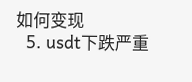如何变现
  5. usdt下跌严重